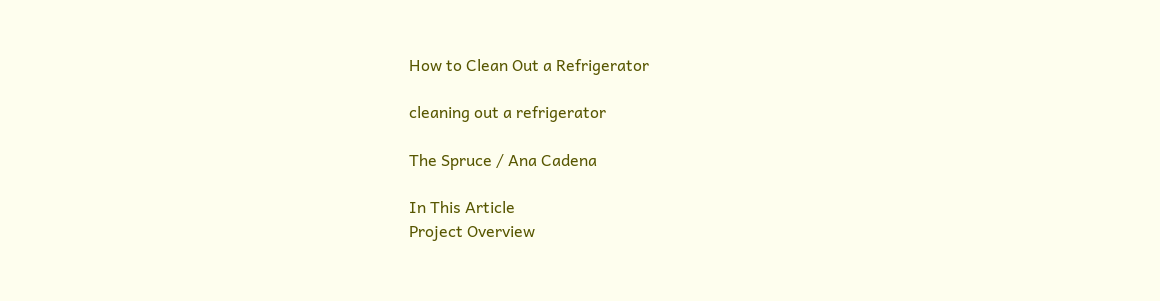How to Clean Out a Refrigerator

cleaning out a refrigerator

The Spruce / Ana Cadena

In This Article
Project Overview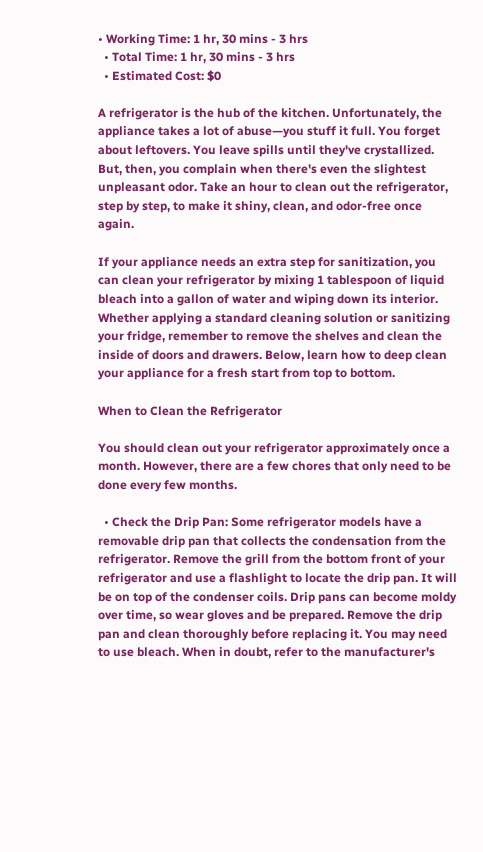• Working Time: 1 hr, 30 mins - 3 hrs
  • Total Time: 1 hr, 30 mins - 3 hrs
  • Estimated Cost: $0

A refrigerator is the hub of the kitchen. Unfortunately, the appliance takes a lot of abuse—you stuff it full. You forget about leftovers. You leave spills until they've crystallized. But, then, you complain when there's even the slightest unpleasant odor. Take an hour to clean out the refrigerator, step by step, to make it shiny, clean, and odor-free once again.

If your appliance needs an extra step for sanitization, you can clean your refrigerator by mixing 1 tablespoon of liquid bleach into a gallon of water and wiping down its interior. Whether applying a standard cleaning solution or sanitizing your fridge, remember to remove the shelves and clean the inside of doors and drawers. Below, learn how to deep clean your appliance for a fresh start from top to bottom.

When to Clean the Refrigerator

You should clean out your refrigerator approximately once a month. However, there are a few chores that only need to be done every few months.

  • Check the Drip Pan: Some refrigerator models have a removable drip pan that collects the condensation from the refrigerator. Remove the grill from the bottom front of your refrigerator and use a flashlight to locate the drip pan. It will be on top of the condenser coils. Drip pans can become moldy over time, so wear gloves and be prepared. Remove the drip pan and clean thoroughly before replacing it. You may need to use bleach. When in doubt, refer to the manufacturer's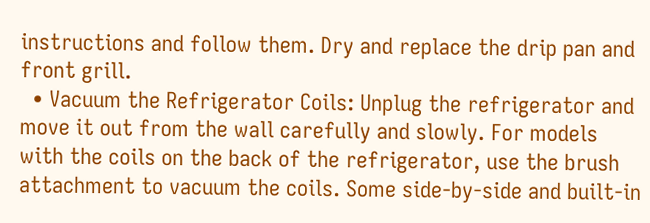instructions and follow them. Dry and replace the drip pan and front grill.
  • Vacuum the Refrigerator Coils: Unplug the refrigerator and move it out from the wall carefully and slowly. For models with the coils on the back of the refrigerator, use the brush attachment to vacuum the coils. Some side-by-side and built-in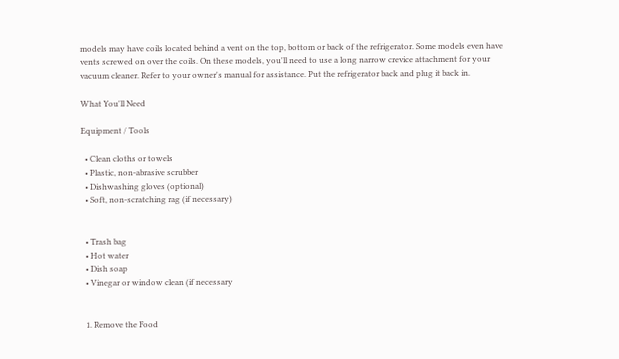models may have coils located behind a vent on the top, bottom or back of the refrigerator. Some models even have vents screwed on over the coils. On these models, you'll need to use a long narrow crevice attachment for your vacuum cleaner. Refer to your owner's manual for assistance. Put the refrigerator back and plug it back in.

What You'll Need

Equipment / Tools

  • Clean cloths or towels
  • Plastic, non-abrasive scrubber
  • Dishwashing gloves (optional)
  • Soft, non-scratching rag (if necessary)


  • Trash bag
  • Hot water
  • Dish soap
  • Vinegar or window clean (if necessary


  1. Remove the Food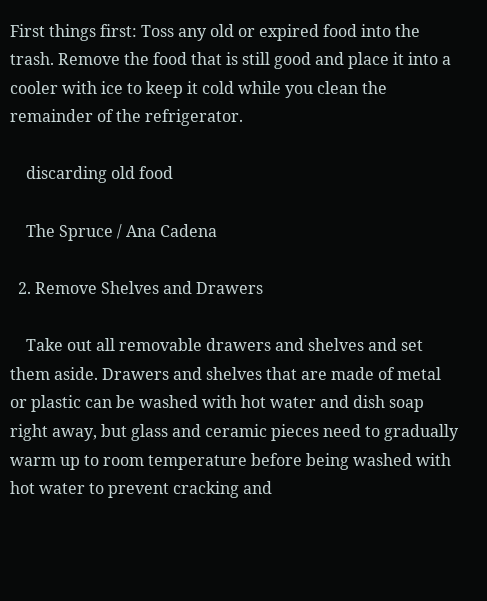First things first: Toss any old or expired food into the trash. Remove the food that is still good and place it into a cooler with ice to keep it cold while you clean the remainder of the refrigerator.

    discarding old food

    The Spruce / Ana Cadena

  2. Remove Shelves and Drawers

    Take out all removable drawers and shelves and set them aside. Drawers and shelves that are made of metal or plastic can be washed with hot water and dish soap right away, but glass and ceramic pieces need to gradually warm up to room temperature before being washed with hot water to prevent cracking and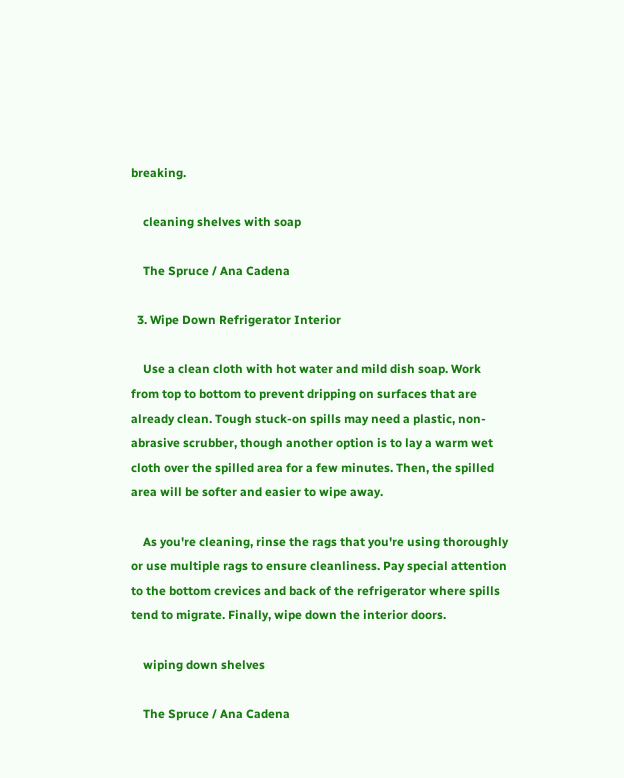breaking.

    cleaning shelves with soap

    The Spruce / Ana Cadena

  3. Wipe Down Refrigerator Interior

    Use a clean cloth with hot water and mild dish soap. Work from top to bottom to prevent dripping on surfaces that are already clean. Tough stuck-on spills may need a plastic, non-abrasive scrubber, though another option is to lay a warm wet cloth over the spilled area for a few minutes. Then, the spilled area will be softer and easier to wipe away.

    As you're cleaning, rinse the rags that you're using thoroughly or use multiple rags to ensure cleanliness. Pay special attention to the bottom crevices and back of the refrigerator where spills tend to migrate. Finally, wipe down the interior doors.

    wiping down shelves

    The Spruce / Ana Cadena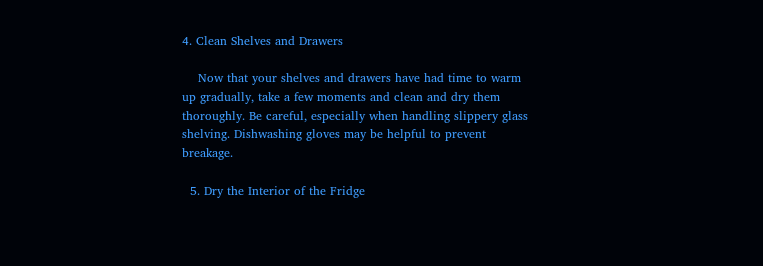4. Clean Shelves and Drawers

    Now that your shelves and drawers have had time to warm up gradually, take a few moments and clean and dry them thoroughly. Be careful, especially when handling slippery glass shelving. Dishwashing gloves may be helpful to prevent breakage.

  5. Dry the Interior of the Fridge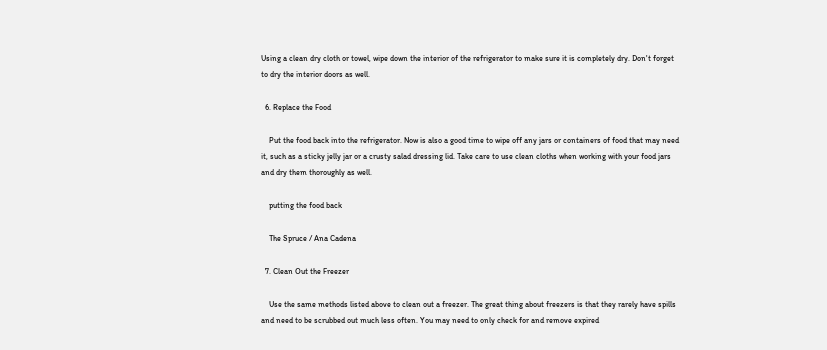Using a clean dry cloth or towel, wipe down the interior of the refrigerator to make sure it is completely dry. Don't forget to dry the interior doors as well.

  6. Replace the Food

    Put the food back into the refrigerator. Now is also a good time to wipe off any jars or containers of food that may need it, such as a sticky jelly jar or a crusty salad dressing lid. Take care to use clean cloths when working with your food jars and dry them thoroughly as well.

    putting the food back

    The Spruce / Ana Cadena

  7. Clean Out the Freezer

    Use the same methods listed above to clean out a freezer. The great thing about freezers is that they rarely have spills and need to be scrubbed out much less often. You may need to only check for and remove expired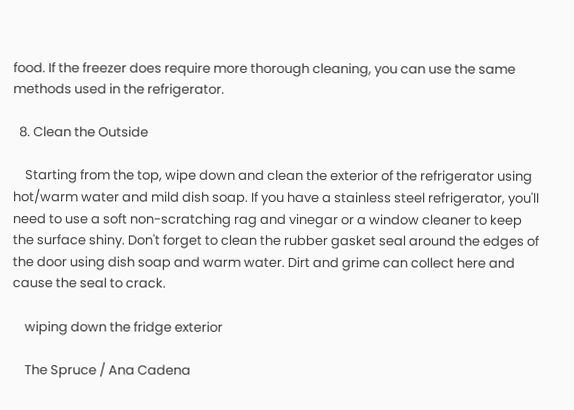food. If the freezer does require more thorough cleaning, you can use the same methods used in the refrigerator.

  8. Clean the Outside

    Starting from the top, wipe down and clean the exterior of the refrigerator using hot/warm water and mild dish soap. If you have a stainless steel refrigerator, you'll need to use a soft non-scratching rag and vinegar or a window cleaner to keep the surface shiny. Don't forget to clean the rubber gasket seal around the edges of the door using dish soap and warm water. Dirt and grime can collect here and cause the seal to crack.

    wiping down the fridge exterior

    The Spruce / Ana Cadena